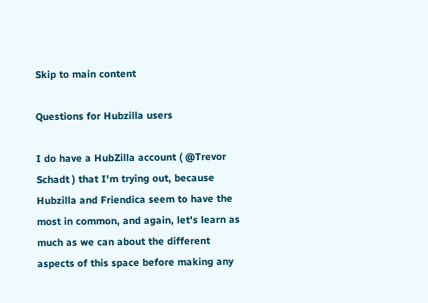Skip to main content

Questions for Hubzilla users

I do have a HubZilla account ( @Trevor Schadt ) that I'm trying out, because Hubzilla and Friendica seem to have the most in common, and again, let's learn as much as we can about the different aspects of this space before making any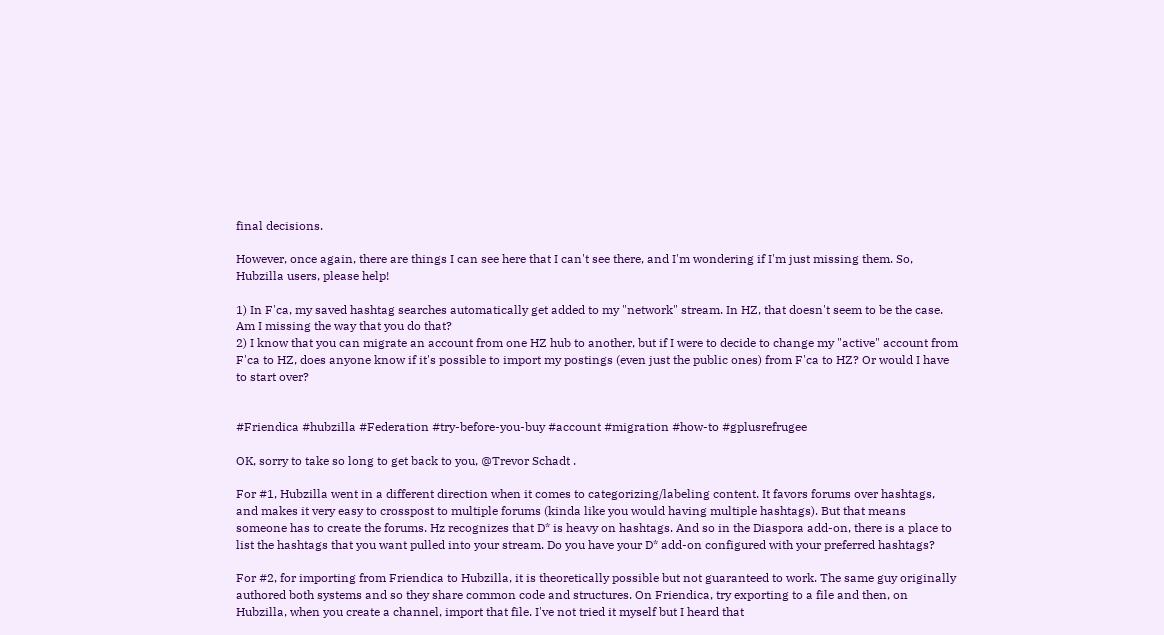final decisions.

However, once again, there are things I can see here that I can't see there, and I'm wondering if I'm just missing them. So, Hubzilla users, please help!

1) In F'ca, my saved hashtag searches automatically get added to my "network" stream. In HZ, that doesn't seem to be the case. Am I missing the way that you do that?
2) I know that you can migrate an account from one HZ hub to another, but if I were to decide to change my "active" account from F'ca to HZ, does anyone know if it's possible to import my postings (even just the public ones) from F'ca to HZ? Or would I have to start over?


#Friendica #hubzilla #Federation #try-before-you-buy #account #migration #how-to #gplusrefrugee

OK, sorry to take so long to get back to you, @Trevor Schadt .

For #1, Hubzilla went in a different direction when it comes to categorizing/labeling content. It favors forums over hashtags, and makes it very easy to crosspost to multiple forums (kinda like you would having multiple hashtags). But that means someone has to create the forums. Hz recognizes that D* is heavy on hashtags. And so in the Diaspora add-on, there is a place to list the hashtags that you want pulled into your stream. Do you have your D* add-on configured with your preferred hashtags?

For #2, for importing from Friendica to Hubzilla, it is theoretically possible but not guaranteed to work. The same guy originally authored both systems and so they share common code and structures. On Friendica, try exporting to a file and then, on Hubzilla, when you create a channel, import that file. I've not tried it myself but I heard that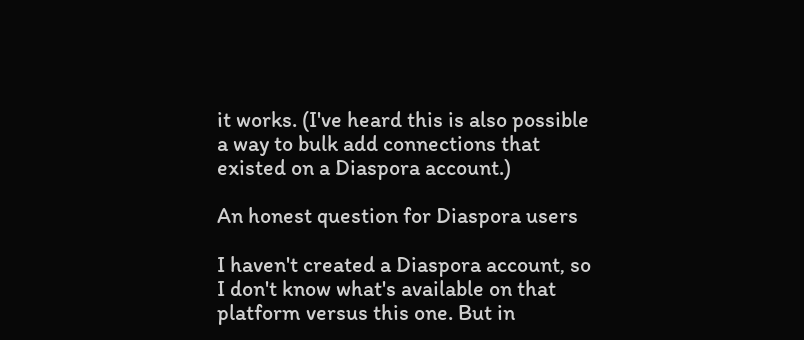it works. (I've heard this is also possible a way to bulk add connections that existed on a Diaspora account.)

An honest question for Diaspora users

I haven't created a Diaspora account, so I don't know what's available on that platform versus this one. But in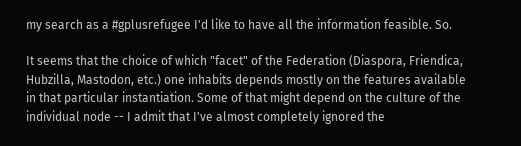my search as a #gplusrefugee I'd like to have all the information feasible. So.

It seems that the choice of which "facet" of the Federation (Diaspora, Friendica, Hubzilla, Mastodon, etc.) one inhabits depends mostly on the features available in that particular instantiation. Some of that might depend on the culture of the individual node -- I admit that I've almost completely ignored the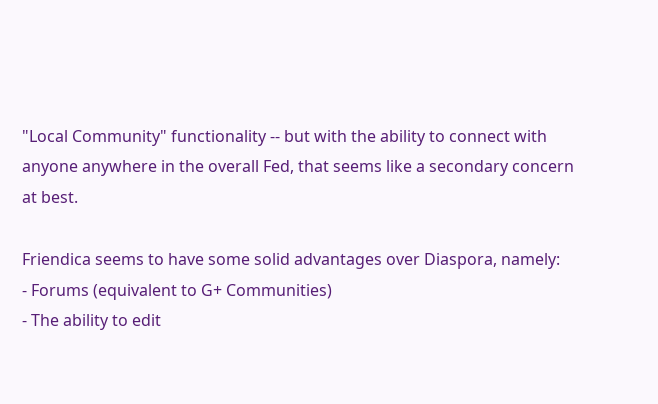"Local Community" functionality -- but with the ability to connect with anyone anywhere in the overall Fed, that seems like a secondary concern at best.

Friendica seems to have some solid advantages over Diaspora, namely:
- Forums (equivalent to G+ Communities)
- The ability to edit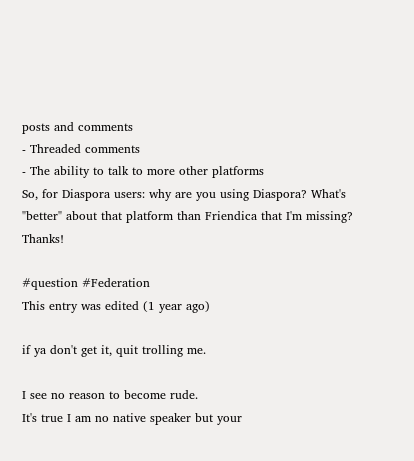posts and comments
- Threaded comments
- The ability to talk to more other platforms
So, for Diaspora users: why are you using Diaspora? What's "better" about that platform than Friendica that I'm missing? Thanks!

#question #Federation
This entry was edited (1 year ago)

if ya don't get it, quit trolling me.

I see no reason to become rude.
It's true I am no native speaker but your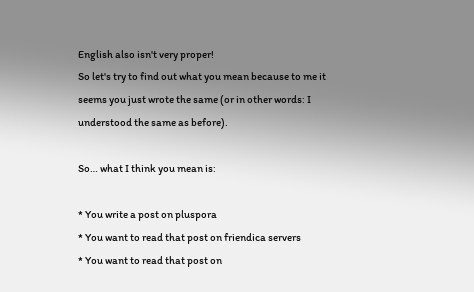English also isn't very proper!
So let's try to find out what you mean because to me it seems you just wrote the same (or in other words: I understood the same as before).

So… what I think you mean is:

* You write a post on pluspora
* You want to read that post on friendica servers
* You want to read that post on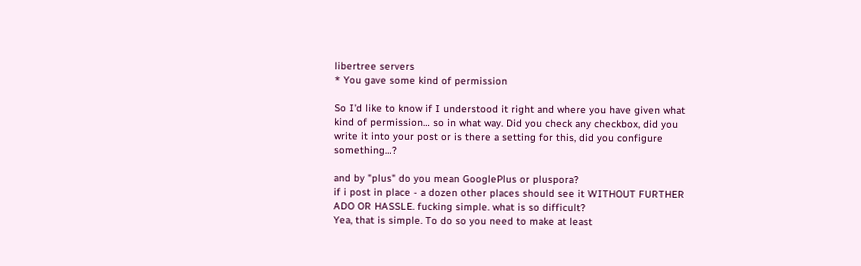libertree servers
* You gave some kind of permission

So I'd like to know if I understood it right and where you have given what kind of permission… so in what way. Did you check any checkbox, did you write it into your post or is there a setting for this, did you configure something…?

and by "plus" do you mean GooglePlus or pluspora?
if i post in place - a dozen other places should see it WITHOUT FURTHER ADO OR HASSLE. fucking simple. what is so difficult?
Yea, that is simple. To do so you need to make at least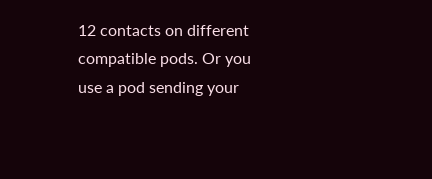12 contacts on different compatible pods. Or you use a pod sending your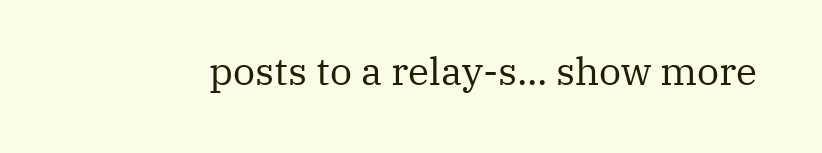posts to a relay-s... show more